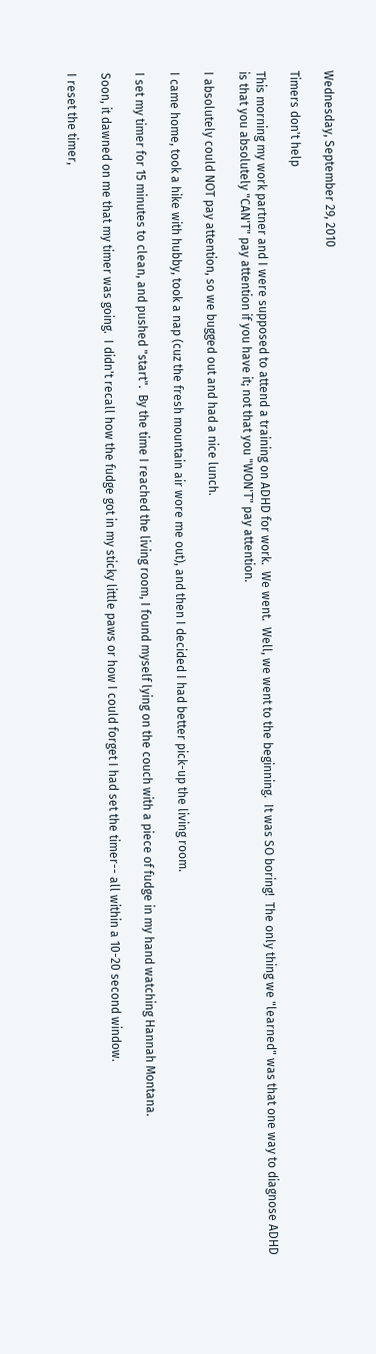Wednesday, September 29, 2010

Timers don't help

This morning my work partner and I were supposed to attend a training on ADHD for work.  We went.  Well, we went to the beginning.  It was SO boring!  The only thing we "learned" was that one way to diagnose ADHD is that you absolutely "CAN'T" pay attention if you have it; not that you "WON'T" pay attention.

I absolutely could NOT pay attention, so we bugged out and had a nice lunch.

I came home, took a hike with hubby, took a nap (cuz the fresh mountain air wore me out), and then I decided I had better pick-up the living room.

I set my timer for 15 minutes to clean, and pushed "start".  By the time I reached the living room, I found myself lying on the couch with a piece of fudge in my hand watching Hannah Montana.

Soon, it dawned on me that my timer was going.  I didn't recall how the fudge got in my sticky little paws or how I could forget I had set the timer-- all within a 10-20 second window.

I reset the timer,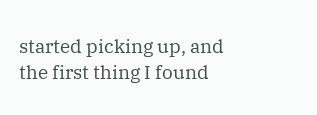started picking up, and the first thing I found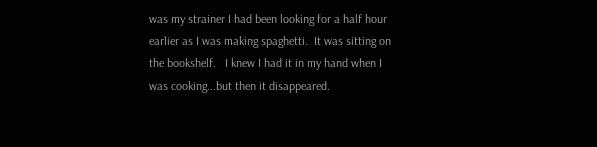was my strainer I had been looking for a half hour earlier as I was making spaghetti.  It was sitting on the bookshelf.   I knew I had it in my hand when I was cooking...but then it disappeared.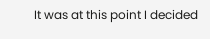It was at this point I decided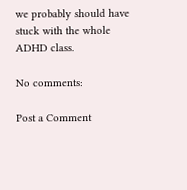we probably should have stuck with the whole ADHD class.

No comments:

Post a Comment